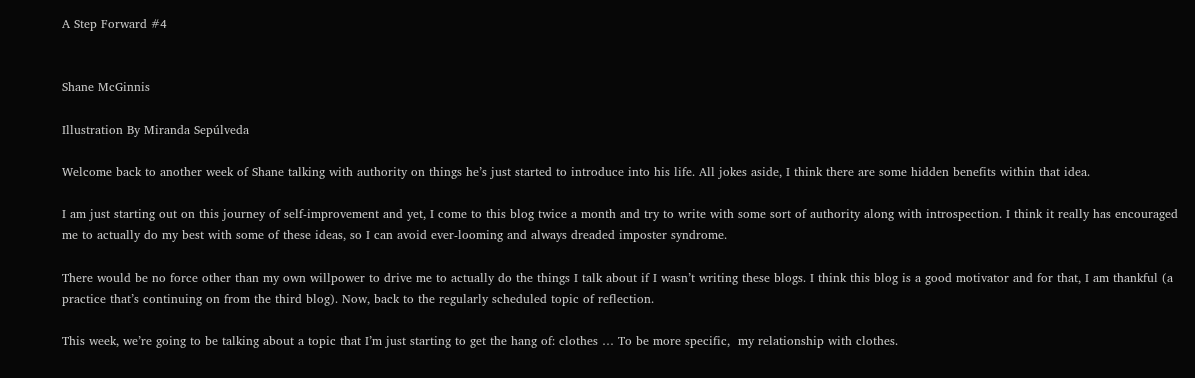A Step Forward #4


Shane McGinnis

Illustration By Miranda Sepúlveda

Welcome back to another week of Shane talking with authority on things he’s just started to introduce into his life. All jokes aside, I think there are some hidden benefits within that idea.

I am just starting out on this journey of self-improvement and yet, I come to this blog twice a month and try to write with some sort of authority along with introspection. I think it really has encouraged me to actually do my best with some of these ideas, so I can avoid ever-looming and always dreaded imposter syndrome.

There would be no force other than my own willpower to drive me to actually do the things I talk about if I wasn’t writing these blogs. I think this blog is a good motivator and for that, I am thankful (a practice that’s continuing on from the third blog). Now, back to the regularly scheduled topic of reflection.

This week, we’re going to be talking about a topic that I’m just starting to get the hang of: clothes … To be more specific,  my relationship with clothes.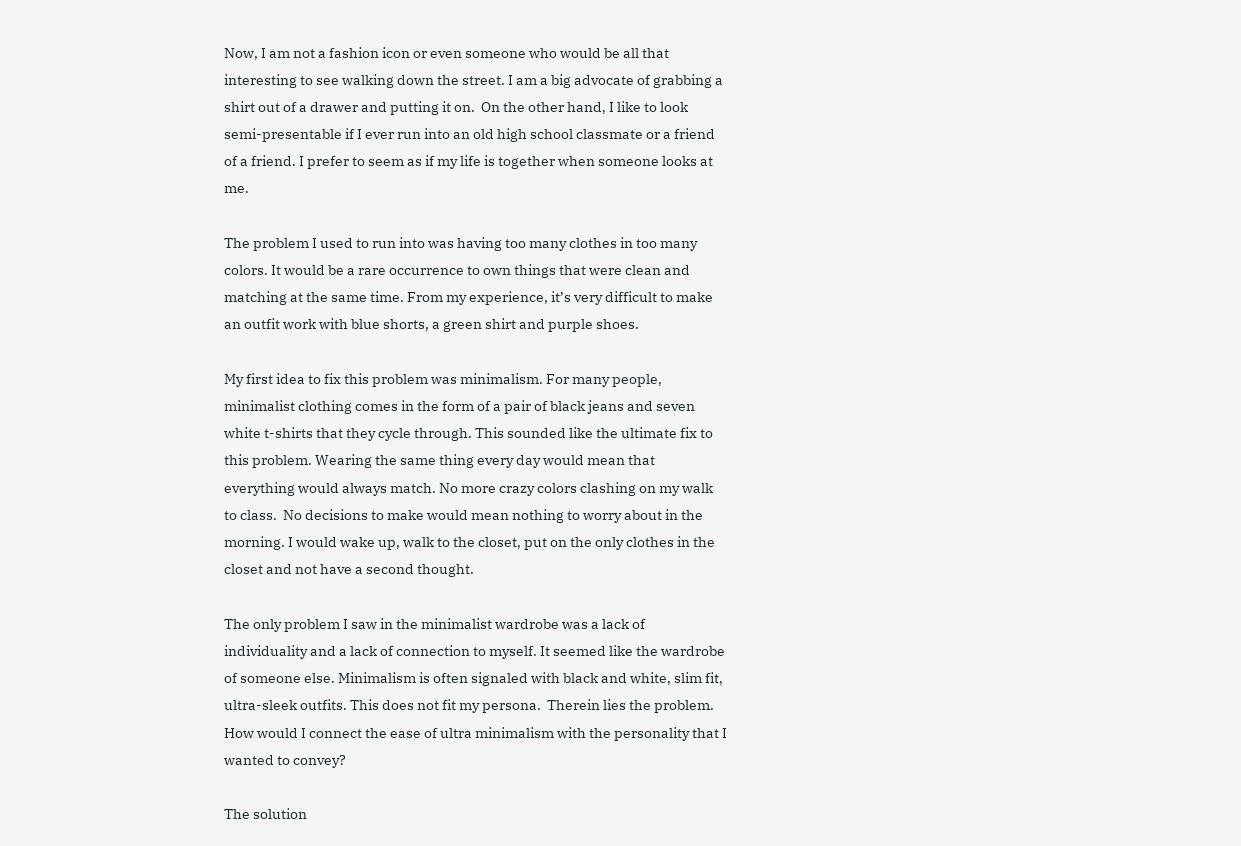Now, I am not a fashion icon or even someone who would be all that interesting to see walking down the street. I am a big advocate of grabbing a shirt out of a drawer and putting it on.  On the other hand, I like to look semi-presentable if I ever run into an old high school classmate or a friend of a friend. I prefer to seem as if my life is together when someone looks at me.

The problem I used to run into was having too many clothes in too many colors. It would be a rare occurrence to own things that were clean and matching at the same time. From my experience, it’s very difficult to make an outfit work with blue shorts, a green shirt and purple shoes.

My first idea to fix this problem was minimalism. For many people, minimalist clothing comes in the form of a pair of black jeans and seven white t-shirts that they cycle through. This sounded like the ultimate fix to this problem. Wearing the same thing every day would mean that everything would always match. No more crazy colors clashing on my walk to class.  No decisions to make would mean nothing to worry about in the morning. I would wake up, walk to the closet, put on the only clothes in the closet and not have a second thought.

The only problem I saw in the minimalist wardrobe was a lack of individuality and a lack of connection to myself. It seemed like the wardrobe of someone else. Minimalism is often signaled with black and white, slim fit, ultra-sleek outfits. This does not fit my persona.  Therein lies the problem. How would I connect the ease of ultra minimalism with the personality that I wanted to convey?

The solution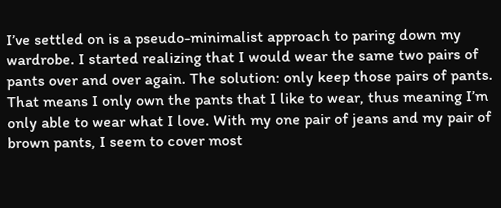I’ve settled on is a pseudo-minimalist approach to paring down my wardrobe. I started realizing that I would wear the same two pairs of pants over and over again. The solution: only keep those pairs of pants. That means I only own the pants that I like to wear, thus meaning I’m only able to wear what I love. With my one pair of jeans and my pair of brown pants, I seem to cover most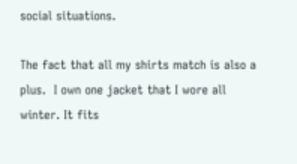social situations.

The fact that all my shirts match is also a plus.  I own one jacket that I wore all winter. It fits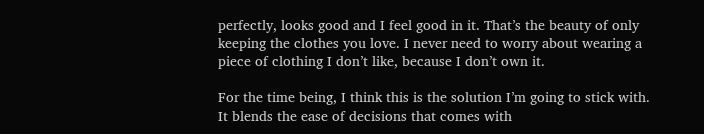perfectly, looks good and I feel good in it. That’s the beauty of only keeping the clothes you love. I never need to worry about wearing a piece of clothing I don’t like, because I don’t own it.

For the time being, I think this is the solution I’m going to stick with. It blends the ease of decisions that comes with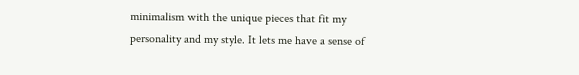minimalism with the unique pieces that fit my personality and my style. It lets me have a sense of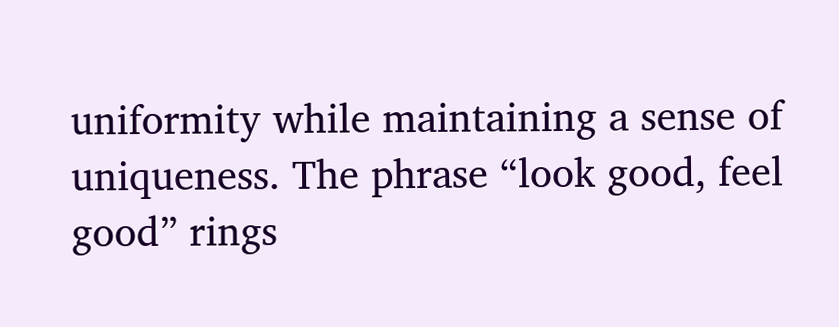uniformity while maintaining a sense of uniqueness. The phrase “look good, feel good” rings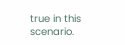true in this scenario.